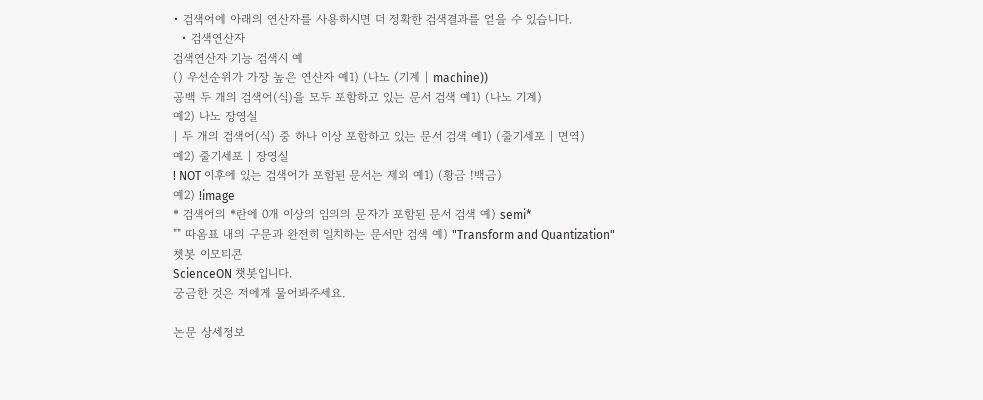• 검색어에 아래의 연산자를 사용하시면 더 정확한 검색결과를 얻을 수 있습니다.
  • 검색연산자
검색연산자 기능 검색시 예
() 우선순위가 가장 높은 연산자 예1) (나노 (기계 | machine))
공백 두 개의 검색어(식)을 모두 포함하고 있는 문서 검색 예1) (나노 기계)
예2) 나노 장영실
| 두 개의 검색어(식) 중 하나 이상 포함하고 있는 문서 검색 예1) (줄기세포 | 면역)
예2) 줄기세포 | 장영실
! NOT 이후에 있는 검색어가 포함된 문서는 제외 예1) (황금 !백금)
예2) !image
* 검색어의 *란에 0개 이상의 임의의 문자가 포함된 문서 검색 예) semi*
"" 따옴표 내의 구문과 완전히 일치하는 문서만 검색 예) "Transform and Quantization"
쳇봇 이모티콘
ScienceON 챗봇입니다.
궁금한 것은 저에게 물어봐주세요.

논문 상세정보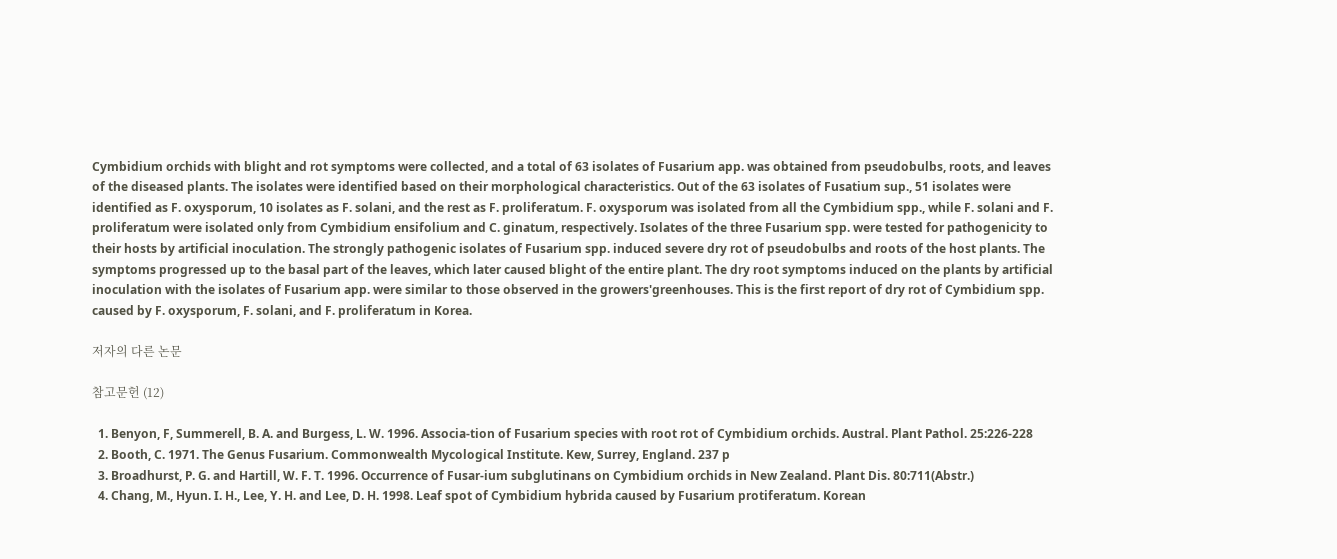Cymbidium orchids with blight and rot symptoms were collected, and a total of 63 isolates of Fusarium app. was obtained from pseudobulbs, roots, and leaves of the diseased plants. The isolates were identified based on their morphological characteristics. Out of the 63 isolates of Fusatium sup., 51 isolates were identified as F. oxysporum, 10 isolates as F. solani, and the rest as F. proliferatum. F. oxysporum was isolated from all the Cymbidium spp., while F. solani and F. proliferatum were isolated only from Cymbidium ensifolium and C. ginatum, respectively. Isolates of the three Fusarium spp. were tested for pathogenicity to their hosts by artificial inoculation. The strongly pathogenic isolates of Fusarium spp. induced severe dry rot of pseudobulbs and roots of the host plants. The symptoms progressed up to the basal part of the leaves, which later caused blight of the entire plant. The dry root symptoms induced on the plants by artificial inoculation with the isolates of Fusarium app. were similar to those observed in the growers'greenhouses. This is the first report of dry rot of Cymbidium spp. caused by F. oxysporum, F. solani, and F. proliferatum in Korea.

저자의 다른 논문

참고문헌 (12)

  1. Benyon, F, Summerell, B. A. and Burgess, L. W. 1996. Associa-tion of Fusarium species with root rot of Cymbidium orchids. Austral. Plant Pathol. 25:226-228
  2. Booth, C. 1971. The Genus Fusarium. Commonwealth Mycological Institute. Kew, Surrey, England. 237 p
  3. Broadhurst, P. G. and Hartill, W. F. T. 1996. Occurrence of Fusar-ium subglutinans on Cymbidium orchids in New Zealand. Plant Dis. 80:711(Abstr.)
  4. Chang, M., Hyun. I. H., Lee, Y. H. and Lee, D. H. 1998. Leaf spot of Cymbidium hybrida caused by Fusarium protiferatum. Korean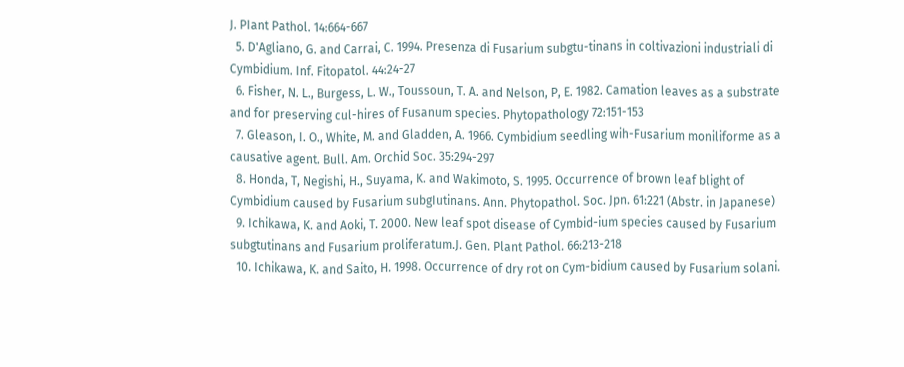J. PIant Pathol. 14:664-667
  5. D'Agliano, G. and Carrai, C. 1994. Presenza di Fusarium subgtu-tinans in coltivazioni industriali di Cymbidium. Inf. Fitopatol. 44:24-27
  6. Fisher, N. L., Burgess, L. W., Toussoun, T. A. and Nelson, P, E. 1982. Camation leaves as a substrate and for preserving cul-hires of Fusanum species. Phytopathology 72:151-153
  7. Gleason, I. O., White, M. and Gladden, A. 1966. Cymbidium seedling wih-Fusarium moniliforme as a causative agent. Bull. Am. Orchid Soc. 35:294-297
  8. Honda, T, Negishi, H., Suyama, K. and Wakimoto, S. 1995. Occurrence of brown leaf blight of Cymbidium caused by Fusarium subgIutinans. Ann. Phytopathol. Soc. Jpn. 61:221 (Abstr. in Japanese)
  9. Ichikawa, K. and Aoki, T. 2000. New leaf spot disease of Cymbid-ium species caused by Fusarium subgtutinans and Fusarium proliferatum.J. Gen. Plant Pathol. 66:213-218
  10. Ichikawa, K. and Saito, H. 1998. Occurrence of dry rot on Cym-bidium caused by Fusarium solani.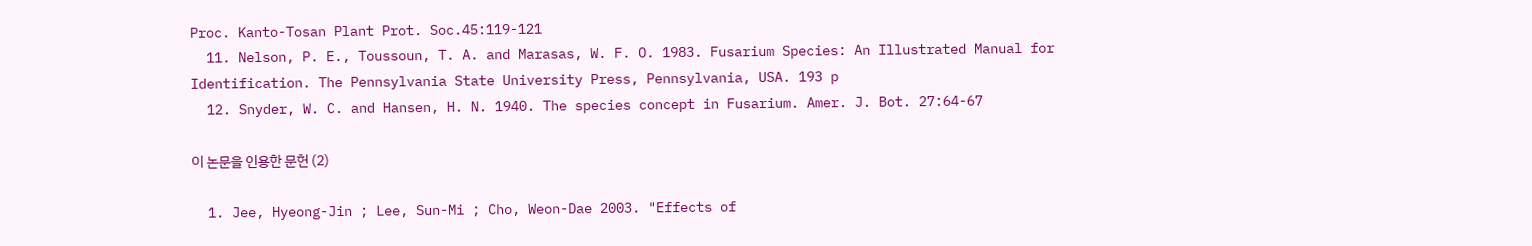Proc. Kanto-Tosan Plant Prot. Soc.45:119-121
  11. Nelson, P. E., Toussoun, T. A. and Marasas, W. F. O. 1983. Fusarium Species: An Illustrated Manual for Identification. The Pennsylvania State University Press, Pennsylvania, USA. 193 p
  12. Snyder, W. C. and Hansen, H. N. 1940. The species concept in Fusarium. Amer. J. Bot. 27:64-67

이 논문을 인용한 문헌 (2)

  1. Jee, Hyeong-Jin ; Lee, Sun-Mi ; Cho, Weon-Dae 2003. "Effects of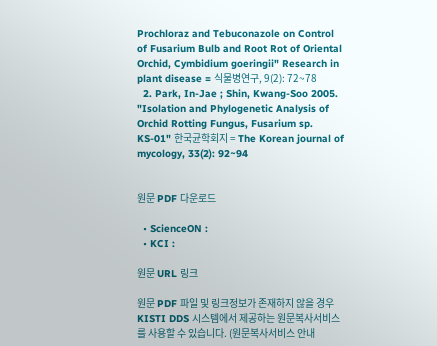Prochloraz and Tebuconazole on Control of Fusarium Bulb and Root Rot of Oriental Orchid, Cymbidium goeringii" Research in plant disease = 식물병연구, 9(2): 72~78
  2. Park, In-Jae ; Shin, Kwang-Soo 2005. "Isolation and Phylogenetic Analysis of Orchid Rotting Fungus, Fusarium sp. KS-01" 한국균학회지 = The Korean journal of mycology, 33(2): 92~94


원문 PDF 다운로드

  • ScienceON :
  • KCI :

원문 URL 링크

원문 PDF 파일 및 링크정보가 존재하지 않을 경우 KISTI DDS 시스템에서 제공하는 원문복사서비스를 사용할 수 있습니다. (원문복사서비스 안내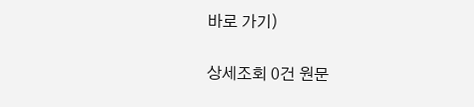바로 가기)

상세조회 0건 원문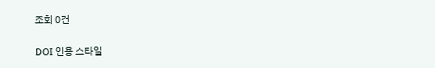조회 0건

DOI 인용 스타일